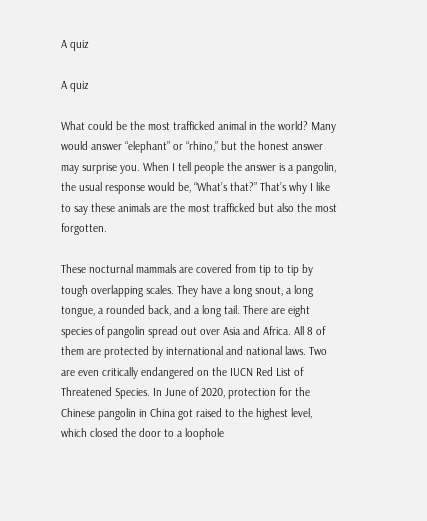A quiz

A quiz

What could be the most trafficked animal in the world? Many would answer “elephant” or “rhino,” but the honest answer may surprise you. When I tell people the answer is a pangolin, the usual response would be, “What’s that?” That’s why I like to say these animals are the most trafficked but also the most forgotten.

These nocturnal mammals are covered from tip to tip by tough overlapping scales. They have a long snout, a long tongue, a rounded back, and a long tail. There are eight species of pangolin spread out over Asia and Africa. All 8 of them are protected by international and national laws. Two are even critically endangered on the IUCN Red List of Threatened Species. In June of 2020, protection for the Chinese pangolin in China got raised to the highest level, which closed the door to a loophole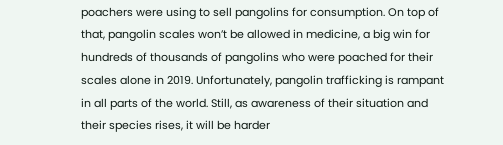poachers were using to sell pangolins for consumption. On top of that, pangolin scales won’t be allowed in medicine, a big win for hundreds of thousands of pangolins who were poached for their scales alone in 2019. Unfortunately, pangolin trafficking is rampant in all parts of the world. Still, as awareness of their situation and their species rises, it will be harder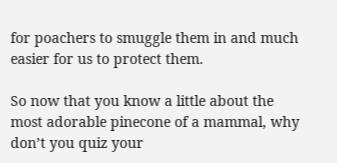for poachers to smuggle them in and much easier for us to protect them.

So now that you know a little about the most adorable pinecone of a mammal, why don’t you quiz your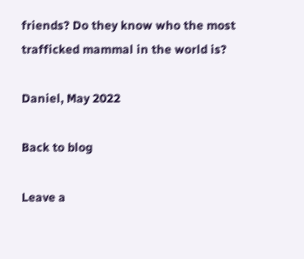friends? Do they know who the most trafficked mammal in the world is?

Daniel, May 2022

Back to blog

Leave a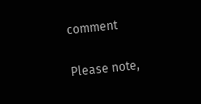comment

Please note,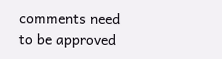comments need to be approved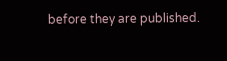before they are published.